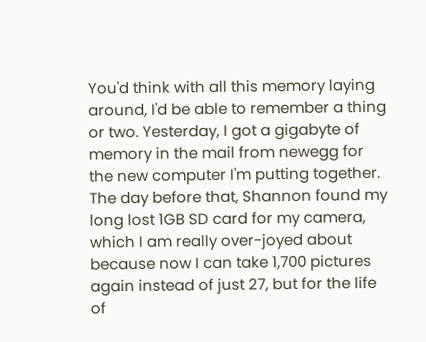You'd think with all this memory laying around, I'd be able to remember a thing or two. Yesterday, I got a gigabyte of memory in the mail from newegg for the new computer I'm putting together. The day before that, Shannon found my long lost 1GB SD card for my camera, which I am really over-joyed about because now I can take 1,700 pictures again instead of just 27, but for the life of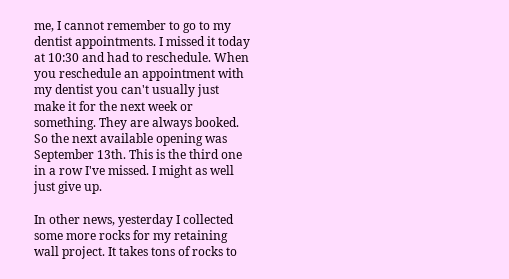me, I cannot remember to go to my dentist appointments. I missed it today at 10:30 and had to reschedule. When you reschedule an appointment with my dentist you can't usually just make it for the next week or something. They are always booked. So the next available opening was September 13th. This is the third one in a row I've missed. I might as well just give up.

In other news, yesterday I collected some more rocks for my retaining wall project. It takes tons of rocks to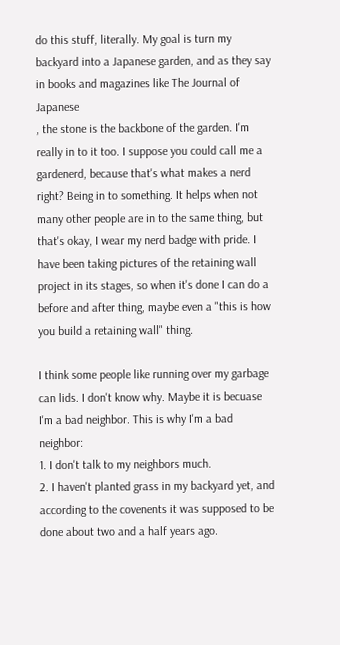do this stuff, literally. My goal is turn my backyard into a Japanese garden, and as they say in books and magazines like The Journal of Japanese
, the stone is the backbone of the garden. I'm really in to it too. I suppose you could call me a gardenerd, because that's what makes a nerd right? Being in to something. It helps when not many other people are in to the same thing, but that's okay, I wear my nerd badge with pride. I have been taking pictures of the retaining wall project in its stages, so when it's done I can do a before and after thing, maybe even a "this is how you build a retaining wall" thing.

I think some people like running over my garbage can lids. I don't know why. Maybe it is becuase I'm a bad neighbor. This is why I'm a bad neighbor:
1. I don't talk to my neighbors much.
2. I haven't planted grass in my backyard yet, and according to the covenents it was supposed to be done about two and a half years ago.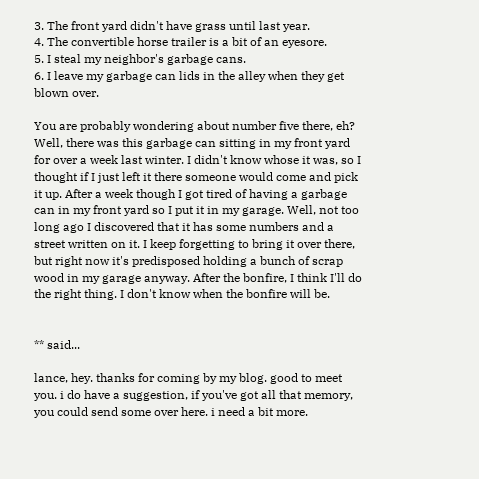3. The front yard didn't have grass until last year.
4. The convertible horse trailer is a bit of an eyesore.
5. I steal my neighbor's garbage cans.
6. I leave my garbage can lids in the alley when they get blown over.

You are probably wondering about number five there, eh? Well, there was this garbage can sitting in my front yard for over a week last winter. I didn't know whose it was, so I thought if I just left it there someone would come and pick it up. After a week though I got tired of having a garbage can in my front yard so I put it in my garage. Well, not too long ago I discovered that it has some numbers and a street written on it. I keep forgetting to bring it over there, but right now it's predisposed holding a bunch of scrap wood in my garage anyway. After the bonfire, I think I'll do the right thing. I don't know when the bonfire will be.


** said...

lance, hey. thanks for coming by my blog. good to meet you. i do have a suggestion, if you've got all that memory, you could send some over here. i need a bit more.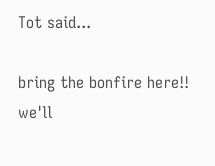Tot said...

bring the bonfire here!! we'll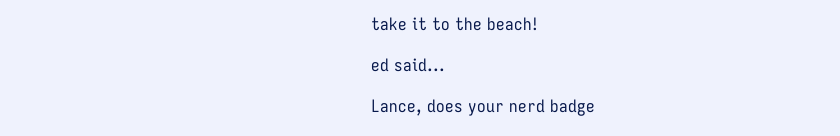take it to the beach!

ed said...

Lance, does your nerd badge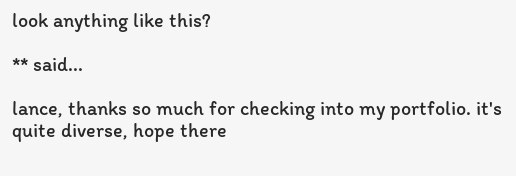look anything like this?

** said...

lance, thanks so much for checking into my portfolio. it's quite diverse, hope there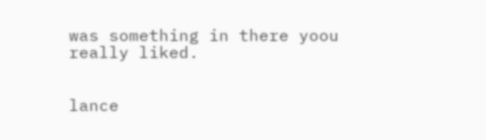was something in there yoou really liked.


lance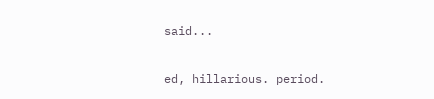said...

ed, hillarious. period.